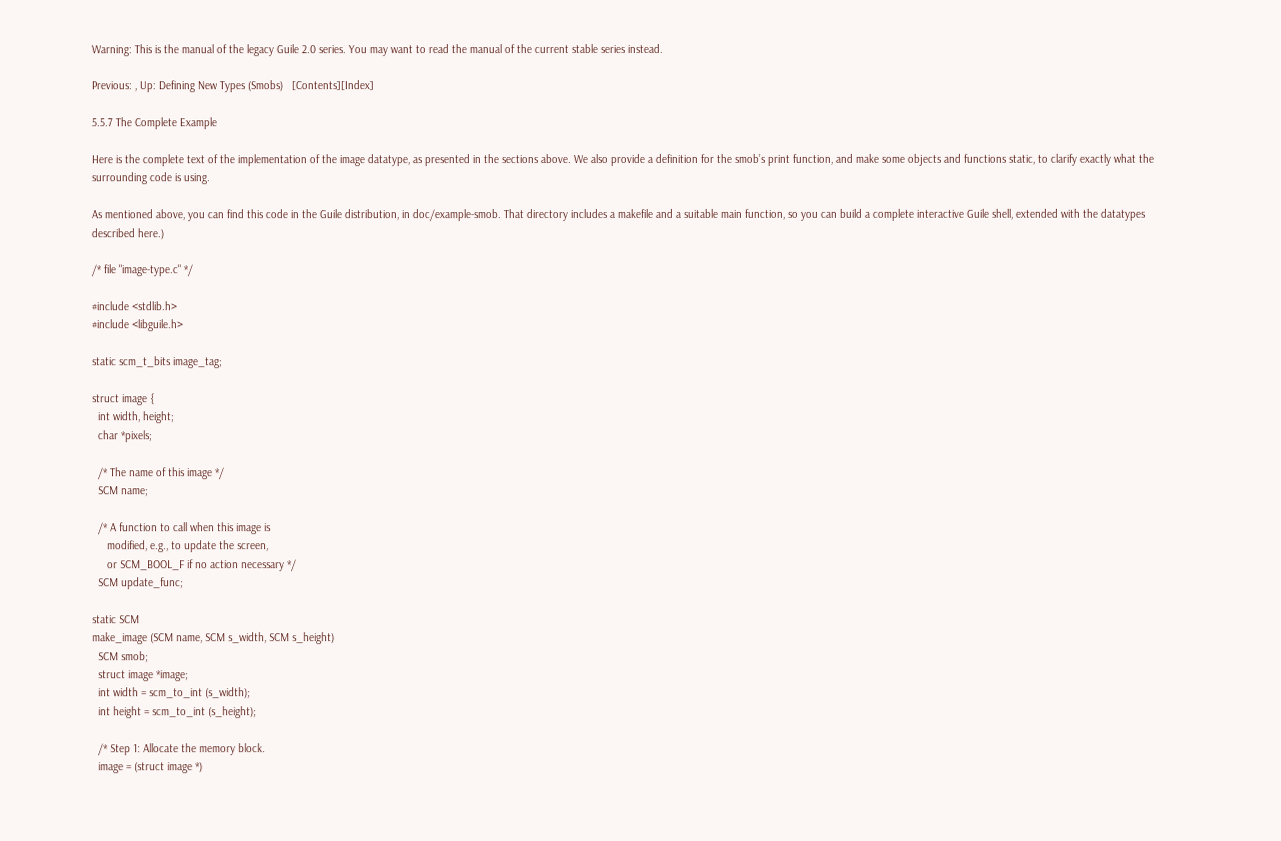Warning: This is the manual of the legacy Guile 2.0 series. You may want to read the manual of the current stable series instead.

Previous: , Up: Defining New Types (Smobs)   [Contents][Index]

5.5.7 The Complete Example

Here is the complete text of the implementation of the image datatype, as presented in the sections above. We also provide a definition for the smob’s print function, and make some objects and functions static, to clarify exactly what the surrounding code is using.

As mentioned above, you can find this code in the Guile distribution, in doc/example-smob. That directory includes a makefile and a suitable main function, so you can build a complete interactive Guile shell, extended with the datatypes described here.)

/* file "image-type.c" */

#include <stdlib.h>
#include <libguile.h>

static scm_t_bits image_tag;

struct image {
  int width, height;
  char *pixels;

  /* The name of this image */
  SCM name;

  /* A function to call when this image is
     modified, e.g., to update the screen,
     or SCM_BOOL_F if no action necessary */
  SCM update_func;

static SCM
make_image (SCM name, SCM s_width, SCM s_height)
  SCM smob;
  struct image *image;
  int width = scm_to_int (s_width);
  int height = scm_to_int (s_height);

  /* Step 1: Allocate the memory block.
  image = (struct image *)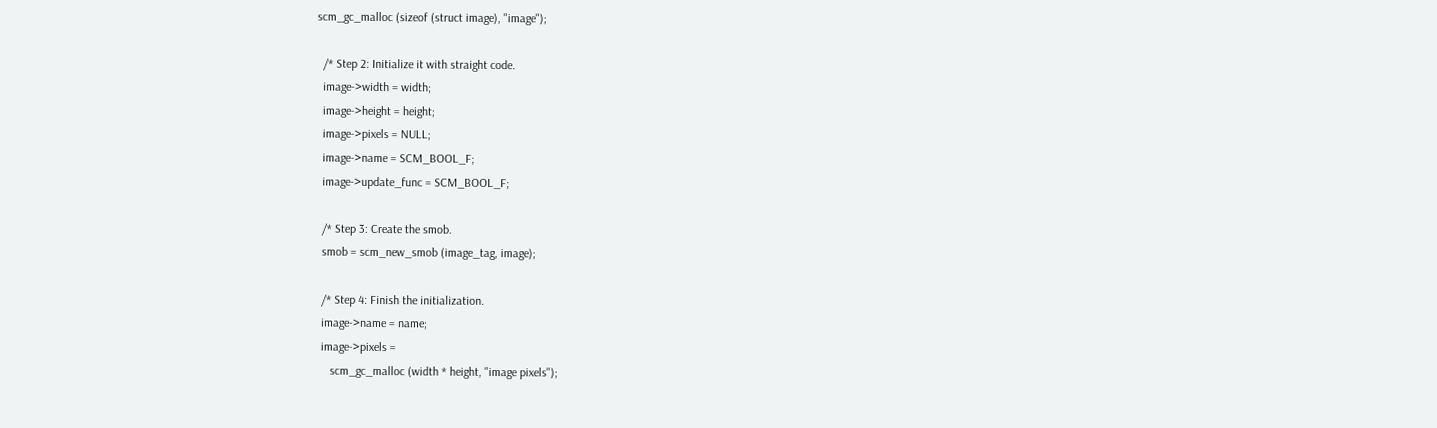scm_gc_malloc (sizeof (struct image), "image");

  /* Step 2: Initialize it with straight code.
  image->width = width;
  image->height = height;
  image->pixels = NULL;
  image->name = SCM_BOOL_F;
  image->update_func = SCM_BOOL_F;

  /* Step 3: Create the smob.
  smob = scm_new_smob (image_tag, image);

  /* Step 4: Finish the initialization.
  image->name = name;
  image->pixels =
     scm_gc_malloc (width * height, "image pixels");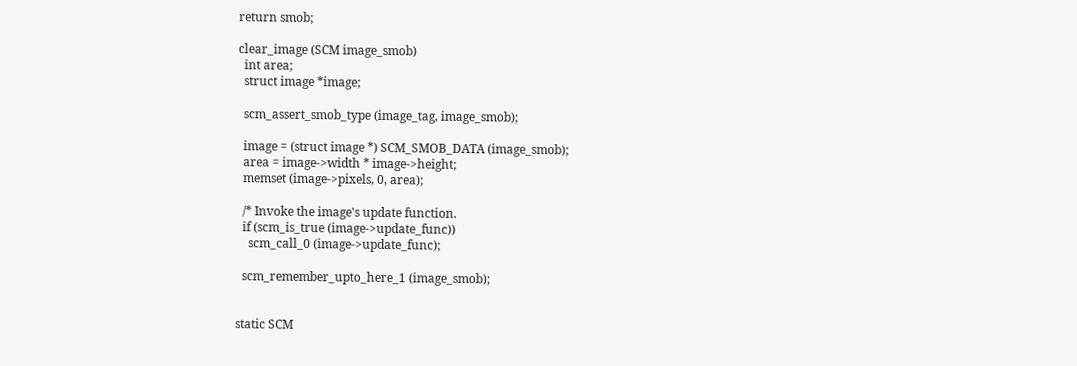return smob;

clear_image (SCM image_smob)
  int area;
  struct image *image;

  scm_assert_smob_type (image_tag, image_smob);

  image = (struct image *) SCM_SMOB_DATA (image_smob);
  area = image->width * image->height;
  memset (image->pixels, 0, area);

  /* Invoke the image's update function.
  if (scm_is_true (image->update_func))
    scm_call_0 (image->update_func);

  scm_remember_upto_here_1 (image_smob);


static SCM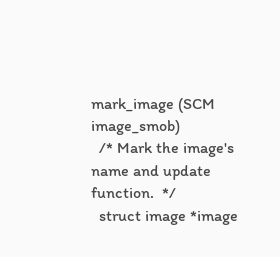mark_image (SCM image_smob)
  /* Mark the image's name and update function.  */
  struct image *image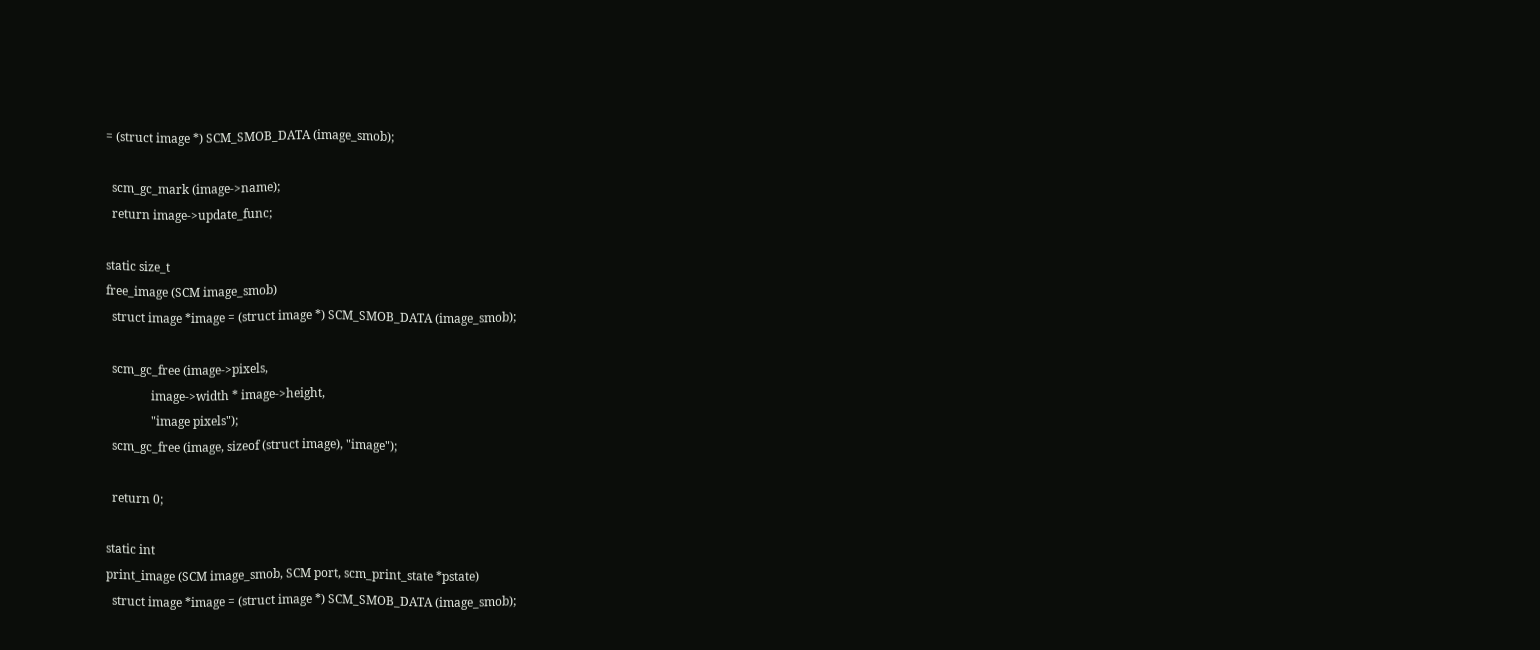= (struct image *) SCM_SMOB_DATA (image_smob);

  scm_gc_mark (image->name);
  return image->update_func;

static size_t
free_image (SCM image_smob)
  struct image *image = (struct image *) SCM_SMOB_DATA (image_smob);

  scm_gc_free (image->pixels,
               image->width * image->height,
               "image pixels");
  scm_gc_free (image, sizeof (struct image), "image");

  return 0;

static int
print_image (SCM image_smob, SCM port, scm_print_state *pstate)
  struct image *image = (struct image *) SCM_SMOB_DATA (image_smob);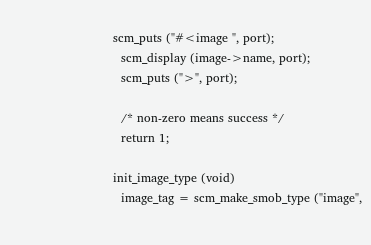scm_puts ("#<image ", port);
  scm_display (image->name, port);
  scm_puts (">", port);

  /* non-zero means success */
  return 1;

init_image_type (void)
  image_tag = scm_make_smob_type ("image",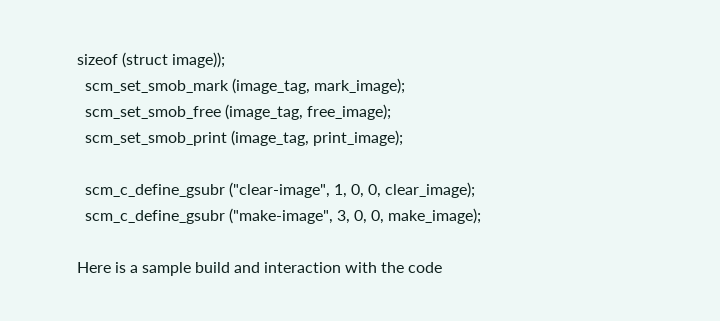sizeof (struct image));
  scm_set_smob_mark (image_tag, mark_image);
  scm_set_smob_free (image_tag, free_image);
  scm_set_smob_print (image_tag, print_image);

  scm_c_define_gsubr ("clear-image", 1, 0, 0, clear_image);
  scm_c_define_gsubr ("make-image", 3, 0, 0, make_image);

Here is a sample build and interaction with the code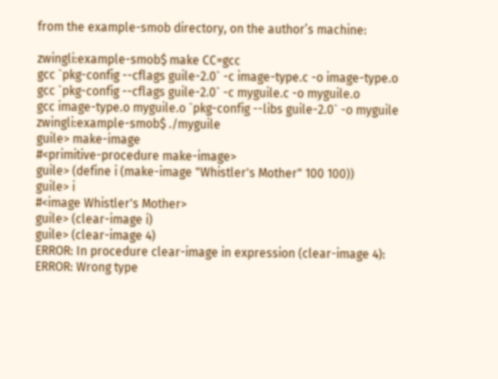from the example-smob directory, on the author’s machine:

zwingli:example-smob$ make CC=gcc
gcc `pkg-config --cflags guile-2.0` -c image-type.c -o image-type.o
gcc `pkg-config --cflags guile-2.0` -c myguile.c -o myguile.o
gcc image-type.o myguile.o `pkg-config --libs guile-2.0` -o myguile
zwingli:example-smob$ ./myguile
guile> make-image
#<primitive-procedure make-image>
guile> (define i (make-image "Whistler's Mother" 100 100))
guile> i
#<image Whistler's Mother>
guile> (clear-image i)
guile> (clear-image 4)
ERROR: In procedure clear-image in expression (clear-image 4):
ERROR: Wrong type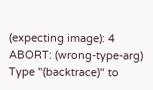(expecting image): 4
ABORT: (wrong-type-arg)
Type "(backtrace)" to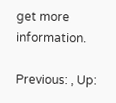get more information.

Previous: , Up: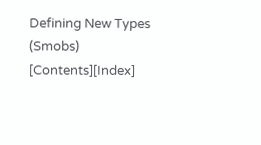Defining New Types (Smobs)   [Contents][Index]